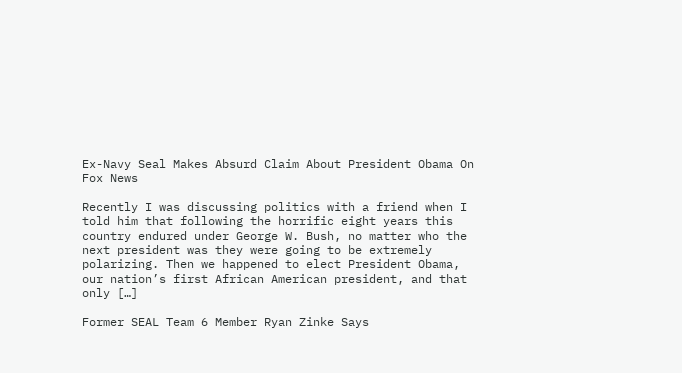Ex-Navy Seal Makes Absurd Claim About President Obama On Fox News

Recently I was discussing politics with a friend when I told him that following the horrific eight years this country endured under George W. Bush, no matter who the next president was they were going to be extremely polarizing. Then we happened to elect President Obama, our nation’s first African American president, and that only […]

Former SEAL Team 6 Member Ryan Zinke Says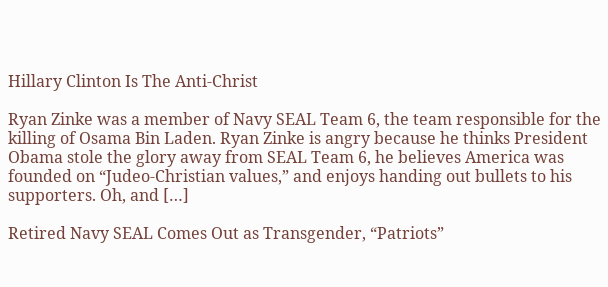Hillary Clinton Is The Anti-Christ

Ryan Zinke was a member of Navy SEAL Team 6, the team responsible for the killing of Osama Bin Laden. Ryan Zinke is angry because he thinks President Obama stole the glory away from SEAL Team 6, he believes America was founded on “Judeo-Christian values,” and enjoys handing out bullets to his supporters. Oh, and […]

Retired Navy SEAL Comes Out as Transgender, “Patriots”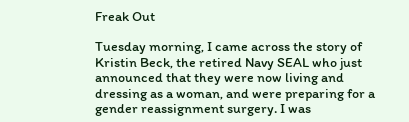Freak Out

Tuesday morning, I came across the story of Kristin Beck, the retired Navy SEAL who just announced that they were now living and dressing as a woman, and were preparing for a gender reassignment surgery. I was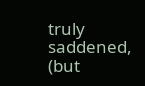truly saddened, (but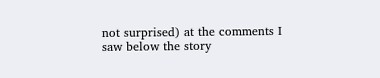not surprised) at the comments I saw below the story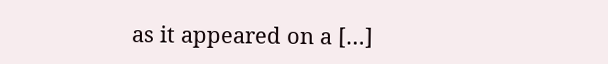as it appeared on a […]